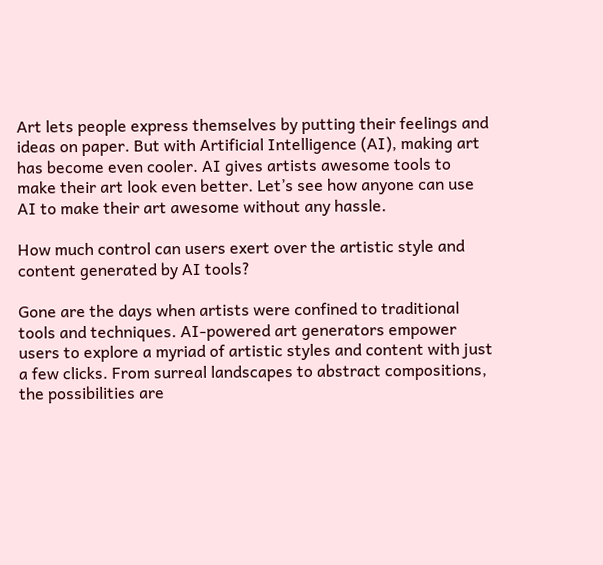Art lets people express themselves by putting their feelings and ideas on paper. But with Artificial Intelligence (AI), making art has become even cooler. AI gives artists awesome tools to make their art look even better. Let’s see how anyone can use AI to make their art awesome without any hassle.

How much control can users exert over the artistic style and content generated by AI tools?

Gone are the days when artists were confined to traditional tools and techniques. AI-powered art generators empower users to explore a myriad of artistic styles and content with just a few clicks. From surreal landscapes to abstract compositions, the possibilities are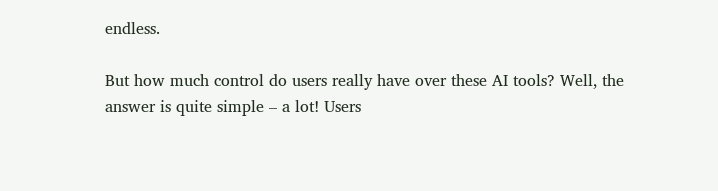endless.

But how much control do users really have over these AI tools? Well, the answer is quite simple – a lot! Users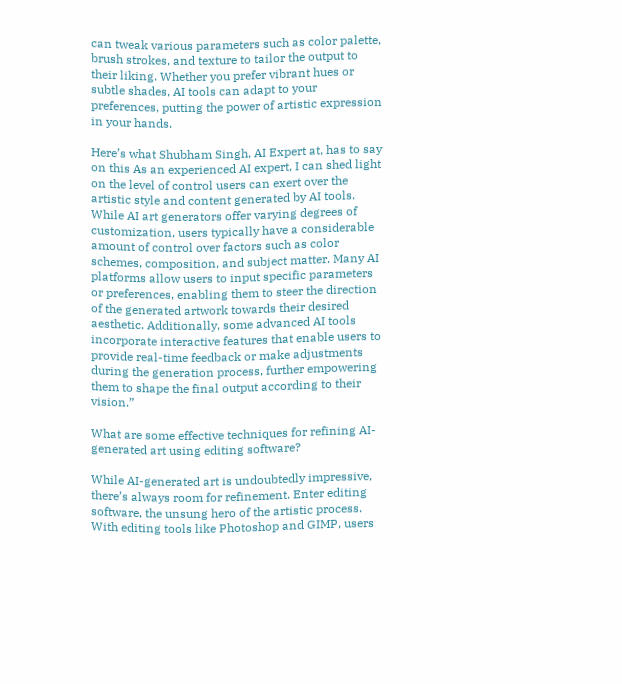can tweak various parameters such as color palette, brush strokes, and texture to tailor the output to their liking. Whether you prefer vibrant hues or subtle shades, AI tools can adapt to your preferences, putting the power of artistic expression in your hands.

Here’s what Shubham Singh, AI Expert at, has to say on this As an experienced AI expert, I can shed light on the level of control users can exert over the artistic style and content generated by AI tools. While AI art generators offer varying degrees of customization, users typically have a considerable amount of control over factors such as color schemes, composition, and subject matter. Many AI platforms allow users to input specific parameters or preferences, enabling them to steer the direction of the generated artwork towards their desired aesthetic. Additionally, some advanced AI tools incorporate interactive features that enable users to provide real-time feedback or make adjustments during the generation process, further empowering them to shape the final output according to their vision.”

What are some effective techniques for refining AI-generated art using editing software?

While AI-generated art is undoubtedly impressive, there’s always room for refinement. Enter editing software, the unsung hero of the artistic process. With editing tools like Photoshop and GIMP, users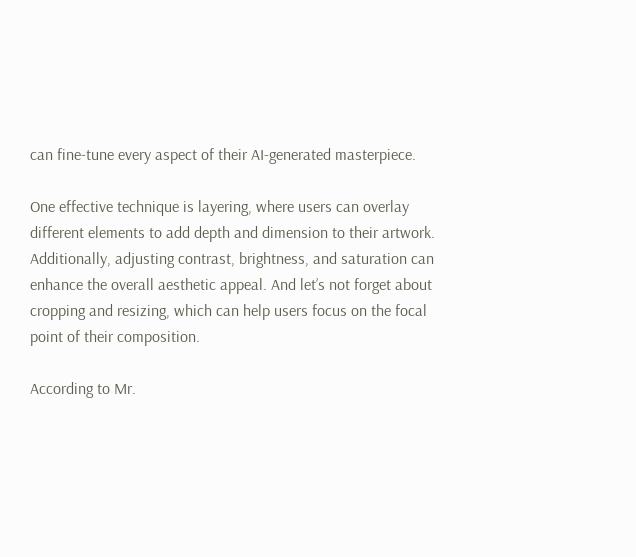can fine-tune every aspect of their AI-generated masterpiece.

One effective technique is layering, where users can overlay different elements to add depth and dimension to their artwork. Additionally, adjusting contrast, brightness, and saturation can enhance the overall aesthetic appeal. And let’s not forget about cropping and resizing, which can help users focus on the focal point of their composition.

According to Mr.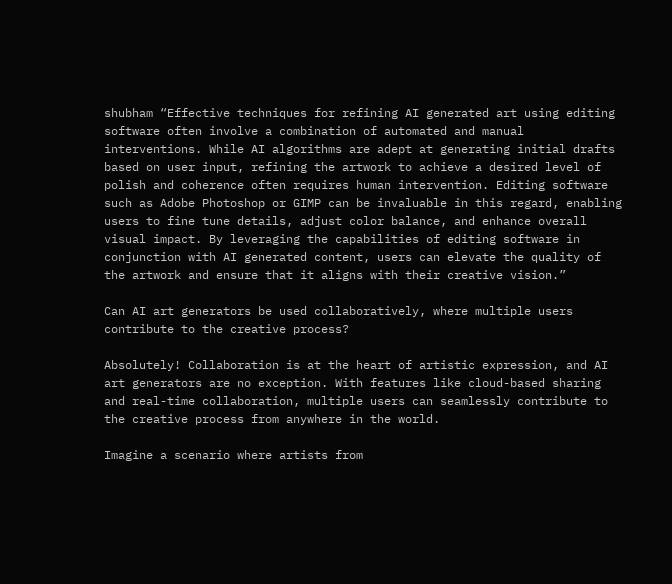shubham “Effective techniques for refining AI generated art using editing software often involve a combination of automated and manual interventions. While AI algorithms are adept at generating initial drafts based on user input, refining the artwork to achieve a desired level of polish and coherence often requires human intervention. Editing software such as Adobe Photoshop or GIMP can be invaluable in this regard, enabling users to fine tune details, adjust color balance, and enhance overall visual impact. By leveraging the capabilities of editing software in conjunction with AI generated content, users can elevate the quality of the artwork and ensure that it aligns with their creative vision.”

Can AI art generators be used collaboratively, where multiple users contribute to the creative process?

Absolutely! Collaboration is at the heart of artistic expression, and AI art generators are no exception. With features like cloud-based sharing and real-time collaboration, multiple users can seamlessly contribute to the creative process from anywhere in the world.

Imagine a scenario where artists from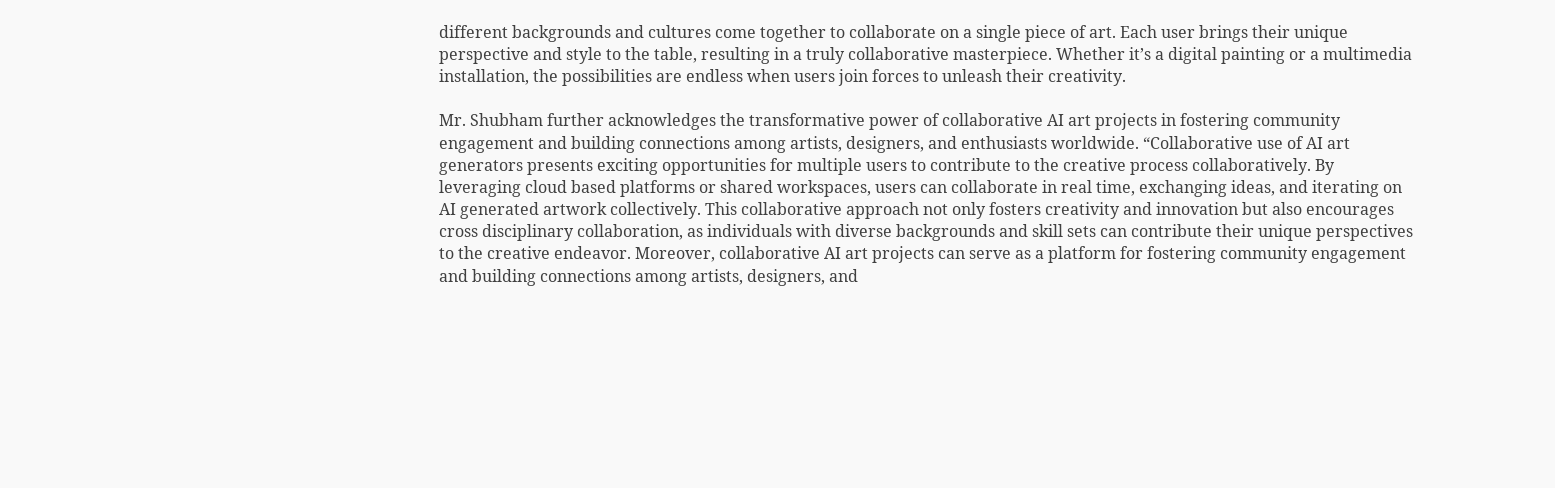different backgrounds and cultures come together to collaborate on a single piece of art. Each user brings their unique perspective and style to the table, resulting in a truly collaborative masterpiece. Whether it’s a digital painting or a multimedia installation, the possibilities are endless when users join forces to unleash their creativity.

Mr. Shubham further acknowledges the transformative power of collaborative AI art projects in fostering community engagement and building connections among artists, designers, and enthusiasts worldwide. “Collaborative use of AI art generators presents exciting opportunities for multiple users to contribute to the creative process collaboratively. By leveraging cloud based platforms or shared workspaces, users can collaborate in real time, exchanging ideas, and iterating on AI generated artwork collectively. This collaborative approach not only fosters creativity and innovation but also encourages cross disciplinary collaboration, as individuals with diverse backgrounds and skill sets can contribute their unique perspectives to the creative endeavor. Moreover, collaborative AI art projects can serve as a platform for fostering community engagement and building connections among artists, designers, and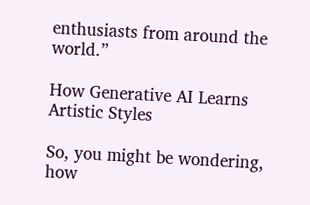enthusiasts from around the world.”

How Generative AI Learns Artistic Styles

So, you might be wondering, how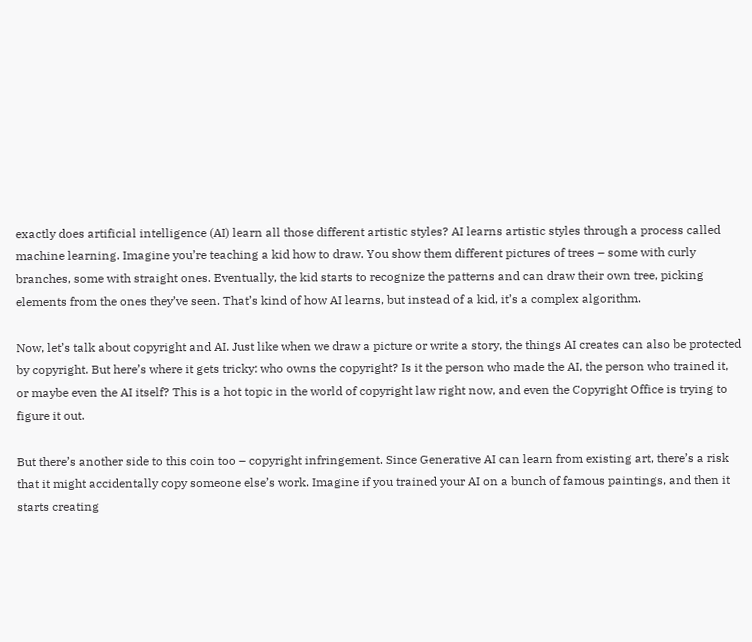exactly does artificial intelligence (AI) learn all those different artistic styles? AI learns artistic styles through a process called machine learning. Imagine you’re teaching a kid how to draw. You show them different pictures of trees – some with curly branches, some with straight ones. Eventually, the kid starts to recognize the patterns and can draw their own tree, picking elements from the ones they’ve seen. That’s kind of how AI learns, but instead of a kid, it’s a complex algorithm.

Now, let’s talk about copyright and AI. Just like when we draw a picture or write a story, the things AI creates can also be protected by copyright. But here’s where it gets tricky: who owns the copyright? Is it the person who made the AI, the person who trained it, or maybe even the AI itself? This is a hot topic in the world of copyright law right now, and even the Copyright Office is trying to figure it out.

But there’s another side to this coin too – copyright infringement. Since Generative AI can learn from existing art, there’s a risk that it might accidentally copy someone else’s work. Imagine if you trained your AI on a bunch of famous paintings, and then it starts creating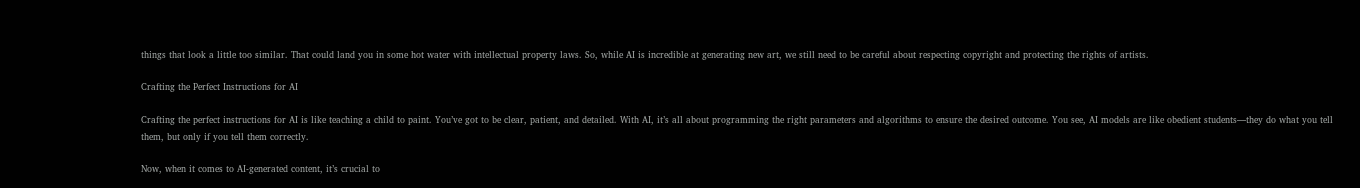things that look a little too similar. That could land you in some hot water with intellectual property laws. So, while AI is incredible at generating new art, we still need to be careful about respecting copyright and protecting the rights of artists.

Crafting the Perfect Instructions for AI

Crafting the perfect instructions for AI is like teaching a child to paint. You’ve got to be clear, patient, and detailed. With AI, it’s all about programming the right parameters and algorithms to ensure the desired outcome. You see, AI models are like obedient students—they do what you tell them, but only if you tell them correctly.

Now, when it comes to AI-generated content, it’s crucial to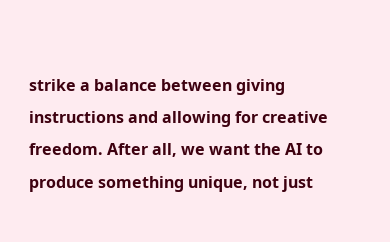strike a balance between giving instructions and allowing for creative freedom. After all, we want the AI to produce something unique, not just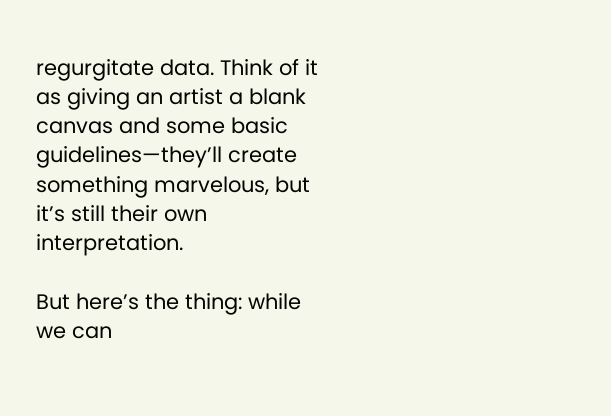regurgitate data. Think of it as giving an artist a blank canvas and some basic guidelines—they’ll create something marvelous, but it’s still their own interpretation.

But here’s the thing: while we can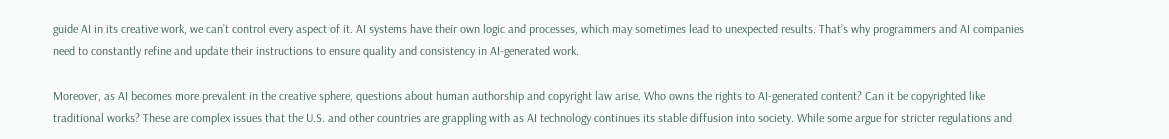guide AI in its creative work, we can’t control every aspect of it. AI systems have their own logic and processes, which may sometimes lead to unexpected results. That’s why programmers and AI companies need to constantly refine and update their instructions to ensure quality and consistency in AI-generated work.

Moreover, as AI becomes more prevalent in the creative sphere, questions about human authorship and copyright law arise. Who owns the rights to AI-generated content? Can it be copyrighted like traditional works? These are complex issues that the U.S. and other countries are grappling with as AI technology continues its stable diffusion into society. While some argue for stricter regulations and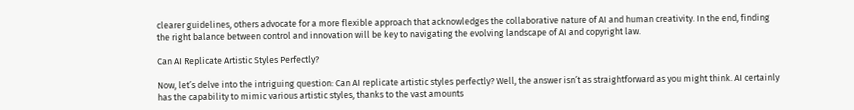clearer guidelines, others advocate for a more flexible approach that acknowledges the collaborative nature of AI and human creativity. In the end, finding the right balance between control and innovation will be key to navigating the evolving landscape of AI and copyright law.

Can AI Replicate Artistic Styles Perfectly?

Now, let’s delve into the intriguing question: Can AI replicate artistic styles perfectly? Well, the answer isn’t as straightforward as you might think. AI certainly has the capability to mimic various artistic styles, thanks to the vast amounts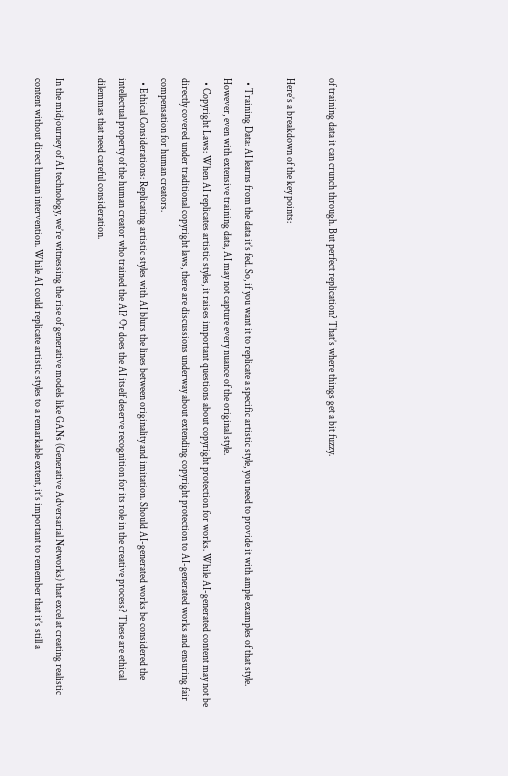of training data it can crunch through. But perfect replication? That’s where things get a bit fuzzy.

Here’s a breakdown of the key points:

  • Training Data: AI learns from the data it’s fed. So, if you want it to replicate a specific artistic style, you need to provide it with ample examples of that style. However, even with extensive training data, AI may not capture every nuance of the original style.
  • Copyright Laws: When AI replicates artistic styles, it raises important questions about copyright protection for works. While AI-generated content may not be directly covered under traditional copyright laws, there are discussions underway about extending copyright protection to AI-generated works and ensuring fair compensation for human creators.
  • Ethical Considerations: Replicating artistic styles with AI blurs the lines between originality and imitation. Should AI-generated works be considered the intellectual property of the human creator who trained the AI? Or does the AI itself deserve recognition for its role in the creative process? These are ethical dilemmas that need careful consideration.

In the midjourney of AI technology, we’re witnessing the rise of generative models like GANs (Generative Adversarial Networks) that excel at creating realistic content without direct human intervention. While AI could replicate artistic styles to a remarkable extent, it’s important to remember that it’s still a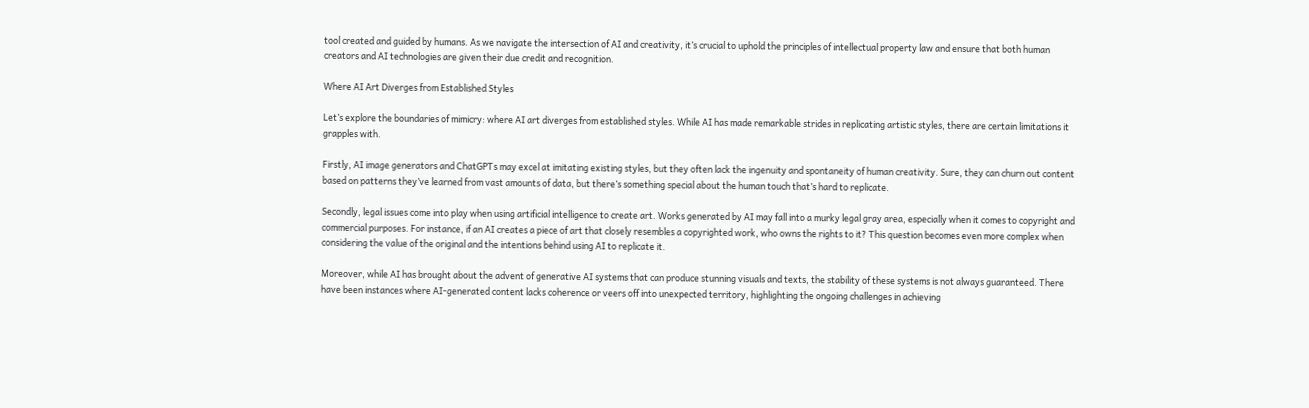tool created and guided by humans. As we navigate the intersection of AI and creativity, it’s crucial to uphold the principles of intellectual property law and ensure that both human creators and AI technologies are given their due credit and recognition.

Where AI Art Diverges from Established Styles

Let’s explore the boundaries of mimicry: where AI art diverges from established styles. While AI has made remarkable strides in replicating artistic styles, there are certain limitations it grapples with.

Firstly, AI image generators and ChatGPTs may excel at imitating existing styles, but they often lack the ingenuity and spontaneity of human creativity. Sure, they can churn out content based on patterns they’ve learned from vast amounts of data, but there’s something special about the human touch that’s hard to replicate.

Secondly, legal issues come into play when using artificial intelligence to create art. Works generated by AI may fall into a murky legal gray area, especially when it comes to copyright and commercial purposes. For instance, if an AI creates a piece of art that closely resembles a copyrighted work, who owns the rights to it? This question becomes even more complex when considering the value of the original and the intentions behind using AI to replicate it.

Moreover, while AI has brought about the advent of generative AI systems that can produce stunning visuals and texts, the stability of these systems is not always guaranteed. There have been instances where AI-generated content lacks coherence or veers off into unexpected territory, highlighting the ongoing challenges in achieving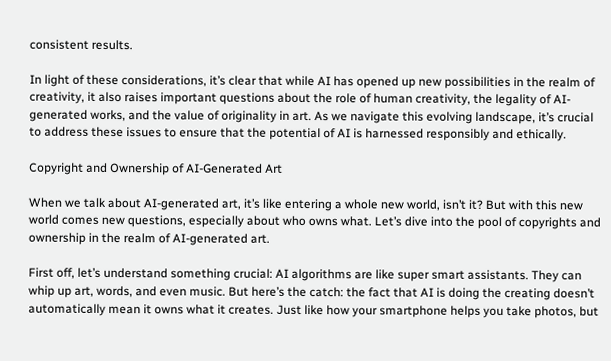consistent results.

In light of these considerations, it’s clear that while AI has opened up new possibilities in the realm of creativity, it also raises important questions about the role of human creativity, the legality of AI-generated works, and the value of originality in art. As we navigate this evolving landscape, it’s crucial to address these issues to ensure that the potential of AI is harnessed responsibly and ethically.

Copyright and Ownership of AI-Generated Art

When we talk about AI-generated art, it’s like entering a whole new world, isn’t it? But with this new world comes new questions, especially about who owns what. Let’s dive into the pool of copyrights and ownership in the realm of AI-generated art.

First off, let’s understand something crucial: AI algorithms are like super smart assistants. They can whip up art, words, and even music. But here’s the catch: the fact that AI is doing the creating doesn’t automatically mean it owns what it creates. Just like how your smartphone helps you take photos, but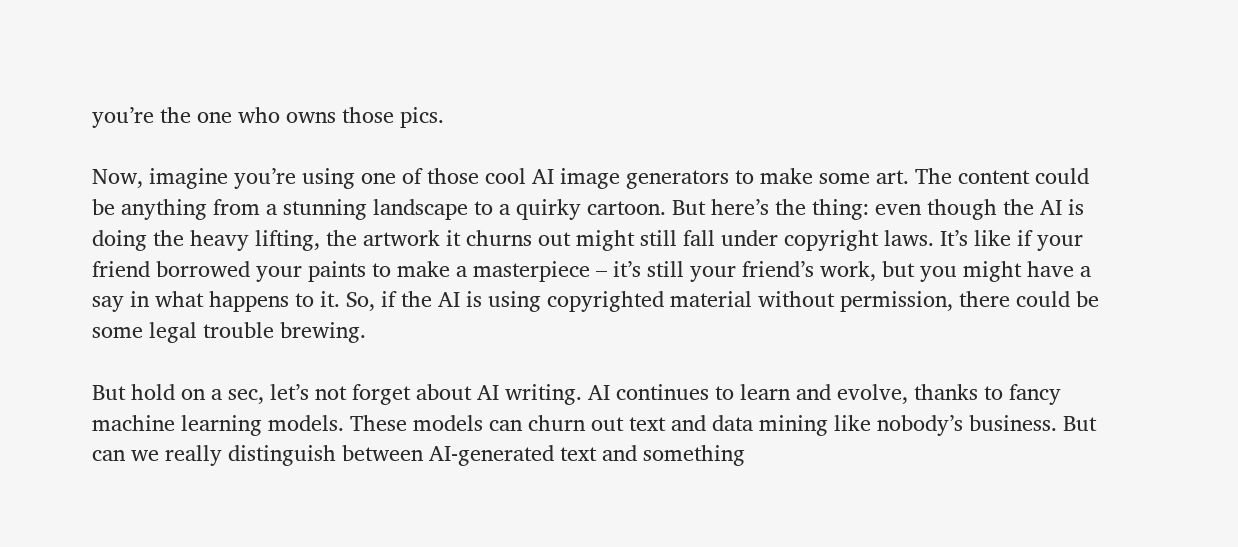you’re the one who owns those pics.

Now, imagine you’re using one of those cool AI image generators to make some art. The content could be anything from a stunning landscape to a quirky cartoon. But here’s the thing: even though the AI is doing the heavy lifting, the artwork it churns out might still fall under copyright laws. It’s like if your friend borrowed your paints to make a masterpiece – it’s still your friend’s work, but you might have a say in what happens to it. So, if the AI is using copyrighted material without permission, there could be some legal trouble brewing.

But hold on a sec, let’s not forget about AI writing. AI continues to learn and evolve, thanks to fancy machine learning models. These models can churn out text and data mining like nobody’s business. But can we really distinguish between AI-generated text and something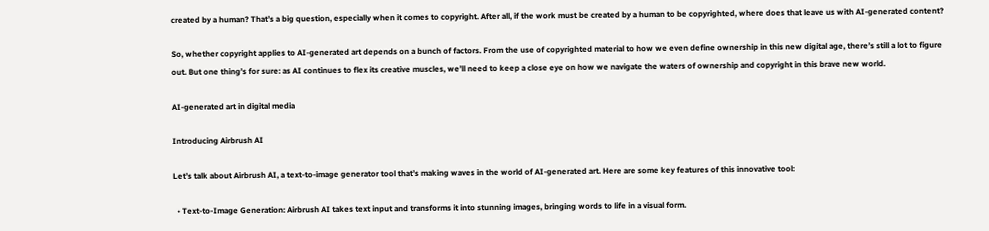created by a human? That’s a big question, especially when it comes to copyright. After all, if the work must be created by a human to be copyrighted, where does that leave us with AI-generated content?

So, whether copyright applies to AI-generated art depends on a bunch of factors. From the use of copyrighted material to how we even define ownership in this new digital age, there’s still a lot to figure out. But one thing’s for sure: as AI continues to flex its creative muscles, we’ll need to keep a close eye on how we navigate the waters of ownership and copyright in this brave new world.

AI-generated art in digital media

Introducing Airbrush AI

Let’s talk about Airbrush AI, a text-to-image generator tool that’s making waves in the world of AI-generated art. Here are some key features of this innovative tool:

  • Text-to-Image Generation: Airbrush AI takes text input and transforms it into stunning images, bringing words to life in a visual form.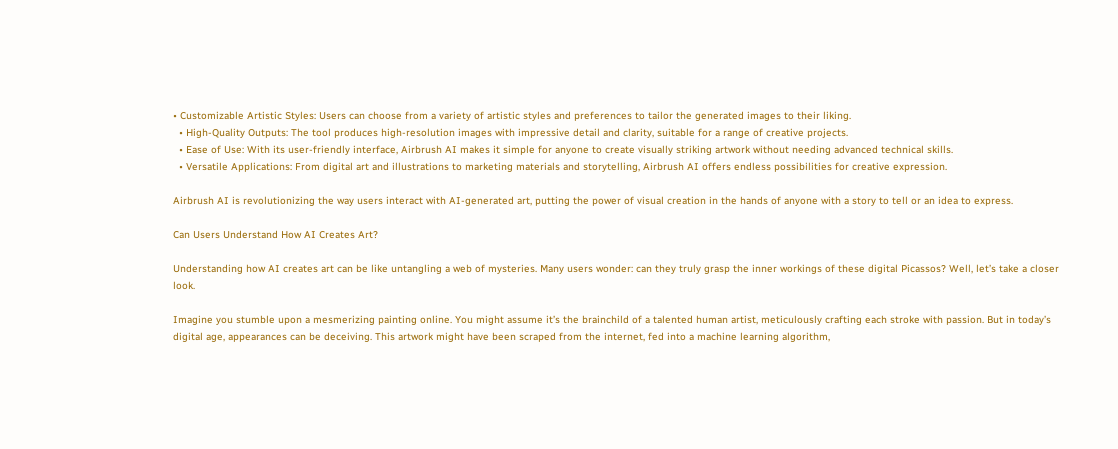• Customizable Artistic Styles: Users can choose from a variety of artistic styles and preferences to tailor the generated images to their liking.
  • High-Quality Outputs: The tool produces high-resolution images with impressive detail and clarity, suitable for a range of creative projects.
  • Ease of Use: With its user-friendly interface, Airbrush AI makes it simple for anyone to create visually striking artwork without needing advanced technical skills.
  • Versatile Applications: From digital art and illustrations to marketing materials and storytelling, Airbrush AI offers endless possibilities for creative expression.

Airbrush AI is revolutionizing the way users interact with AI-generated art, putting the power of visual creation in the hands of anyone with a story to tell or an idea to express.

Can Users Understand How AI Creates Art?

Understanding how AI creates art can be like untangling a web of mysteries. Many users wonder: can they truly grasp the inner workings of these digital Picassos? Well, let’s take a closer look.

Imagine you stumble upon a mesmerizing painting online. You might assume it’s the brainchild of a talented human artist, meticulously crafting each stroke with passion. But in today’s digital age, appearances can be deceiving. This artwork might have been scraped from the internet, fed into a machine learning algorithm,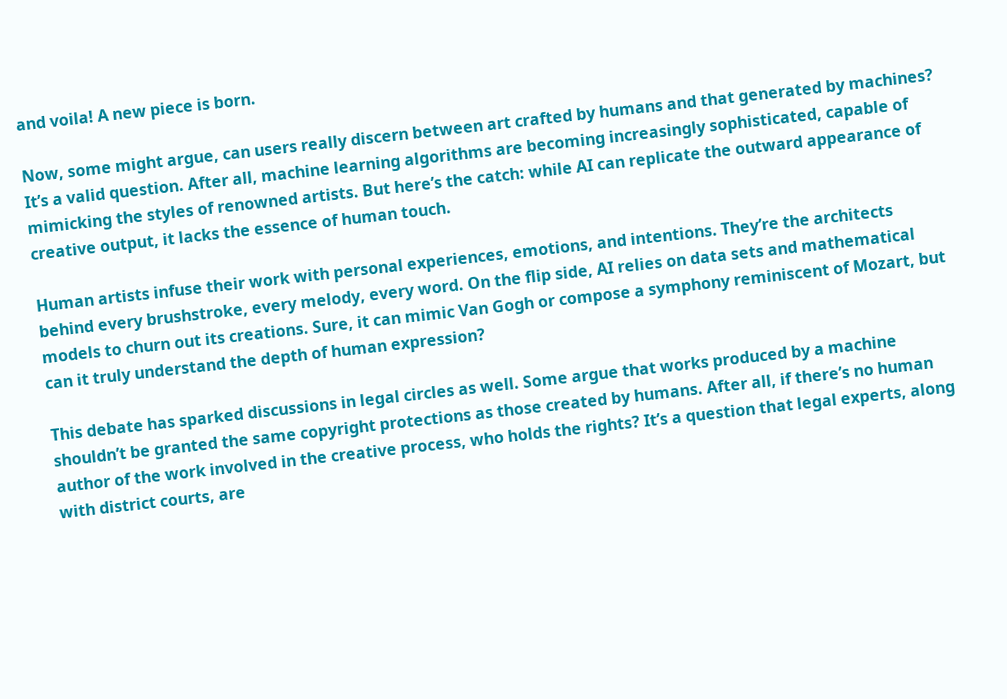and voila! A new piece is born.

Now, some might argue, can users really discern between art crafted by humans and that generated by machines? It’s a valid question. After all, machine learning algorithms are becoming increasingly sophisticated, capable of mimicking the styles of renowned artists. But here’s the catch: while AI can replicate the outward appearance of creative output, it lacks the essence of human touch.

Human artists infuse their work with personal experiences, emotions, and intentions. They’re the architects behind every brushstroke, every melody, every word. On the flip side, AI relies on data sets and mathematical models to churn out its creations. Sure, it can mimic Van Gogh or compose a symphony reminiscent of Mozart, but can it truly understand the depth of human expression?

This debate has sparked discussions in legal circles as well. Some argue that works produced by a machine shouldn’t be granted the same copyright protections as those created by humans. After all, if there’s no human author of the work involved in the creative process, who holds the rights? It’s a question that legal experts, along with district courts, are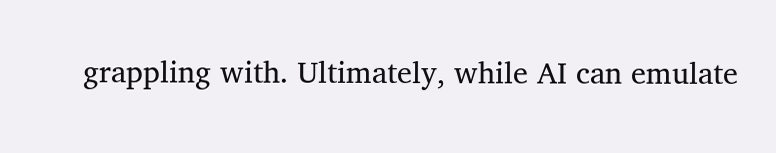grappling with. Ultimately, while AI can emulate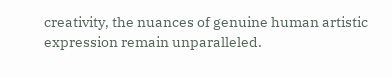creativity, the nuances of genuine human artistic expression remain unparalleled.